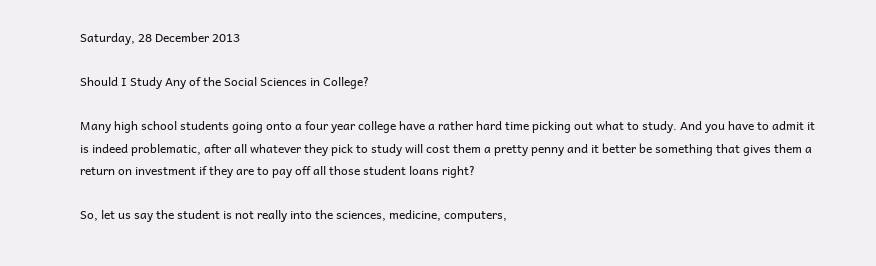Saturday, 28 December 2013

Should I Study Any of the Social Sciences in College?

Many high school students going onto a four year college have a rather hard time picking out what to study. And you have to admit it is indeed problematic, after all whatever they pick to study will cost them a pretty penny and it better be something that gives them a return on investment if they are to pay off all those student loans right?

So, let us say the student is not really into the sciences, medicine, computers,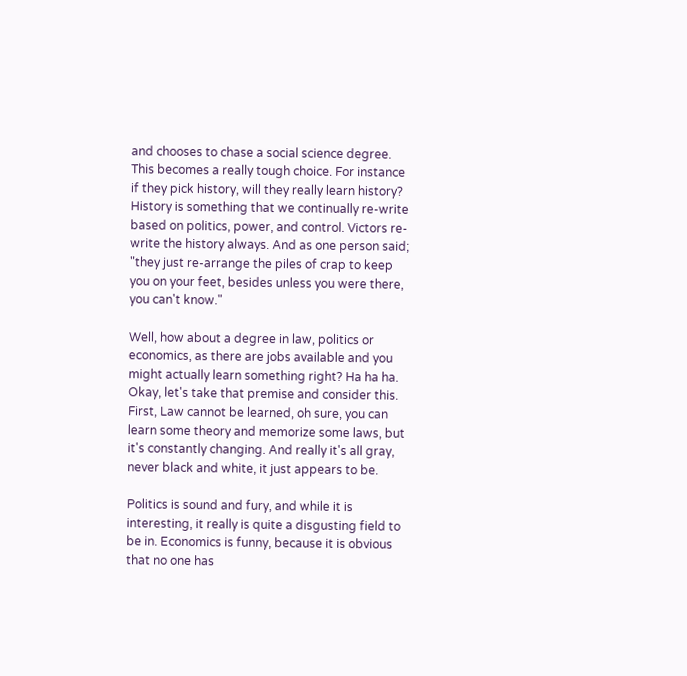and chooses to chase a social science degree. This becomes a really tough choice. For instance if they pick history, will they really learn history? History is something that we continually re-write based on politics, power, and control. Victors re-write the history always. And as one person said; "they just re-arrange the piles of crap to keep you on your feet, besides unless you were there, you can't know."

Well, how about a degree in law, politics or economics, as there are jobs available and you might actually learn something right? Ha ha ha. Okay, let's take that premise and consider this. First, Law cannot be learned, oh sure, you can learn some theory and memorize some laws, but it's constantly changing. And really it's all gray, never black and white, it just appears to be.

Politics is sound and fury, and while it is interesting, it really is quite a disgusting field to be in. Economics is funny, because it is obvious that no one has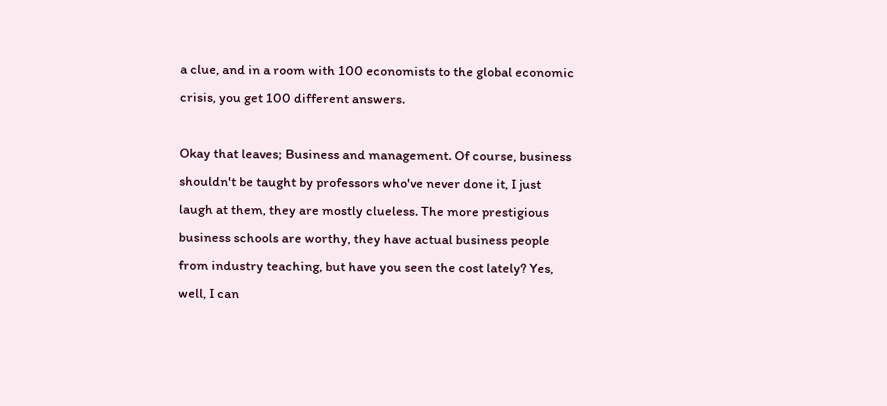a clue, and in a room with 100 economists to the global economic crisis, you get 100 different answers.

Okay that leaves; Business and management. Of course, business shouldn't be taught by professors who've never done it, I just laugh at them, they are mostly clueless. The more prestigious business schools are worthy, they have actual business people from industry teaching, but have you seen the cost lately? Yes, well, I can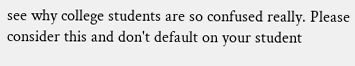see why college students are so confused really. Please consider this and don't default on your student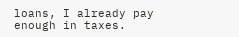loans, I already pay enough in taxes.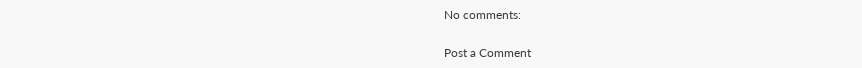No comments:

Post a Comment